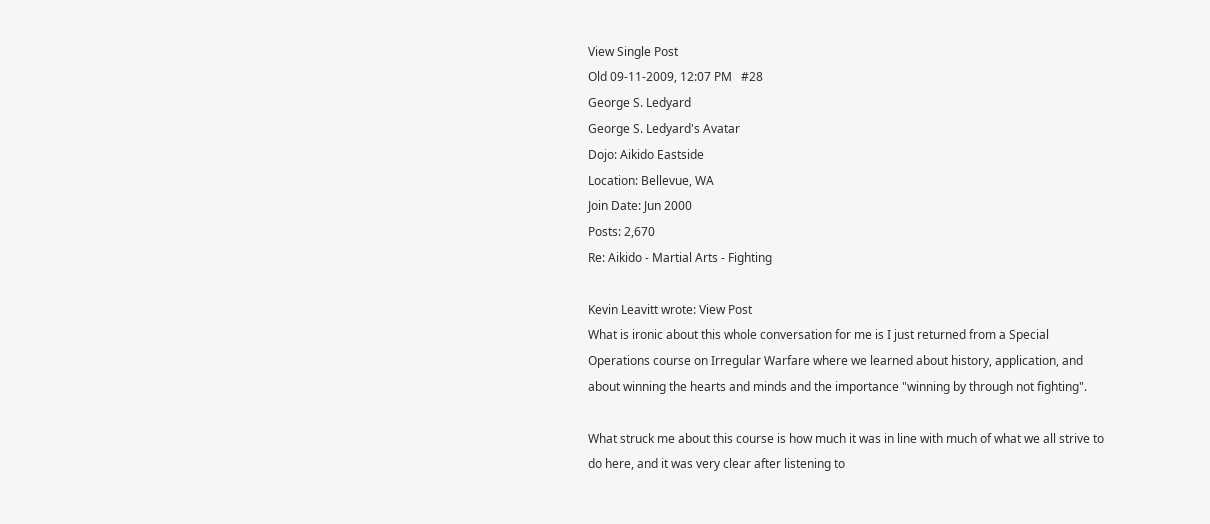View Single Post
Old 09-11-2009, 12:07 PM   #28
George S. Ledyard
George S. Ledyard's Avatar
Dojo: Aikido Eastside
Location: Bellevue, WA
Join Date: Jun 2000
Posts: 2,670
Re: Aikido - Martial Arts - Fighting

Kevin Leavitt wrote: View Post
What is ironic about this whole conversation for me is I just returned from a Special Operations course on Irregular Warfare where we learned about history, application, and about winning the hearts and minds and the importance "winning by through not fighting".

What struck me about this course is how much it was in line with much of what we all strive to do here, and it was very clear after listening to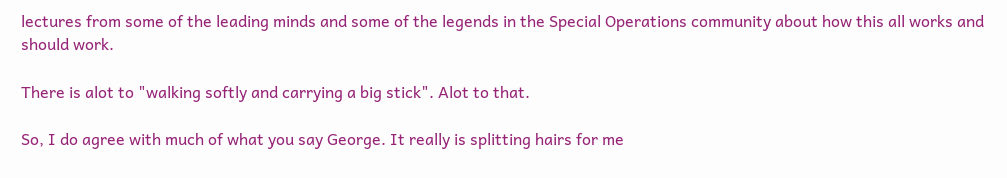lectures from some of the leading minds and some of the legends in the Special Operations community about how this all works and should work.

There is alot to "walking softly and carrying a big stick". Alot to that.

So, I do agree with much of what you say George. It really is splitting hairs for me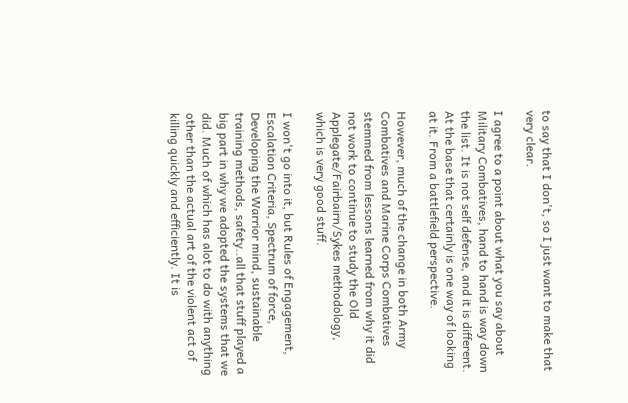to say that I don't, so I just want to make that very clear.

I agree to a point about what you say about Military Combatives, hand to hand is way down the list. It is not self defense, and it is different. At the base that certainly is one way of looking at it. From a battlefield perspective.

However, much of the change in both Army Combatives and Marine Corps Combatives stemmed from lessons learned from why it did not work to continue to study the Old Applegate/Fairbairn/Sykes methodology, which is very good stuff.

I won't go into it, but Rules of Engagement, Escalation Criteria, Spectrum of force, Developing the Warrior mind, sustainable training methods, safety..all that stuff played a big part in why we adopted the systems that we did. Much of which has alot to do with anything other than the actual art of the violent act of killing quickly and efficiently. It is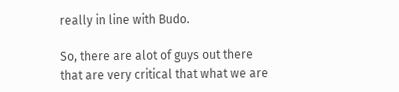really in line with Budo.

So, there are alot of guys out there that are very critical that what we are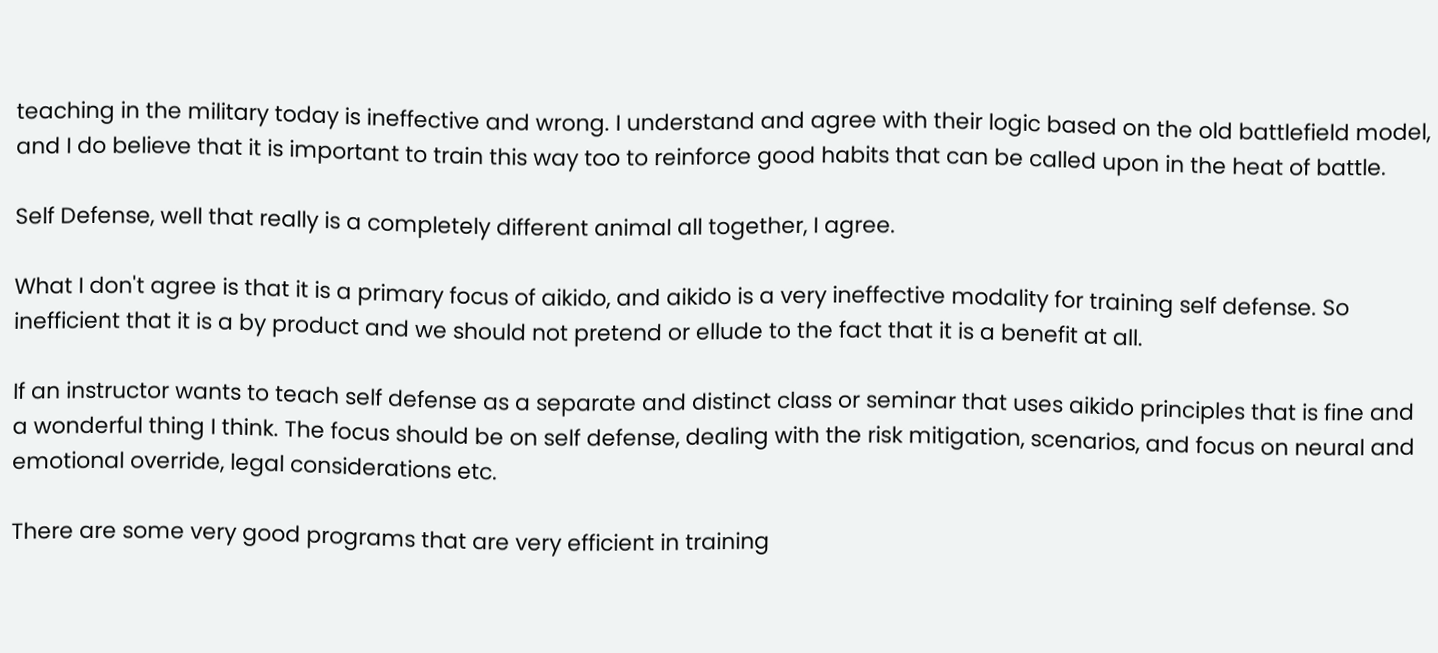teaching in the military today is ineffective and wrong. I understand and agree with their logic based on the old battlefield model, and I do believe that it is important to train this way too to reinforce good habits that can be called upon in the heat of battle.

Self Defense, well that really is a completely different animal all together, I agree.

What I don't agree is that it is a primary focus of aikido, and aikido is a very ineffective modality for training self defense. So inefficient that it is a by product and we should not pretend or ellude to the fact that it is a benefit at all.

If an instructor wants to teach self defense as a separate and distinct class or seminar that uses aikido principles that is fine and a wonderful thing I think. The focus should be on self defense, dealing with the risk mitigation, scenarios, and focus on neural and emotional override, legal considerations etc.

There are some very good programs that are very efficient in training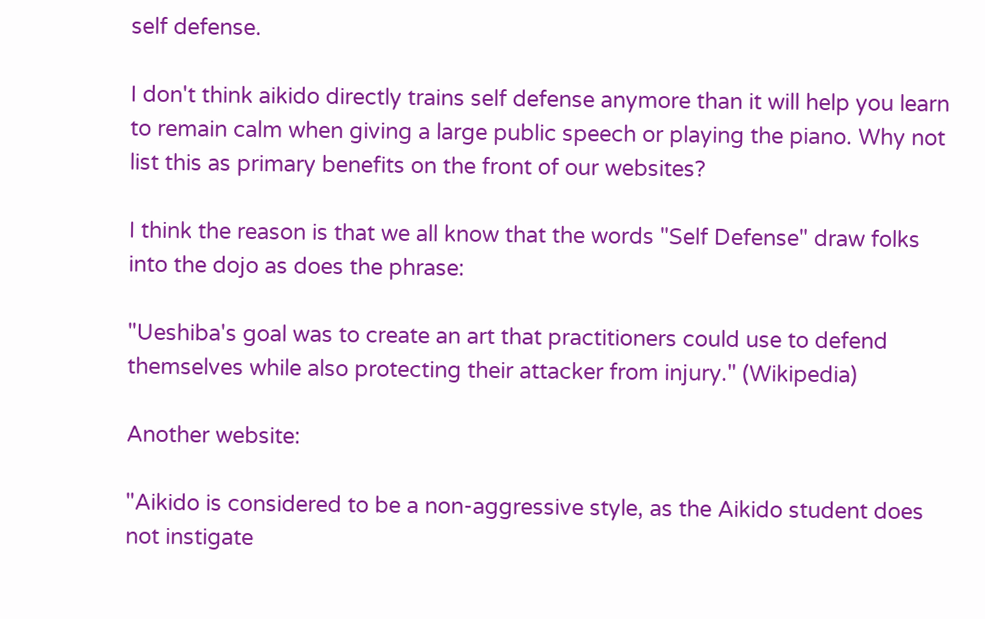self defense.

I don't think aikido directly trains self defense anymore than it will help you learn to remain calm when giving a large public speech or playing the piano. Why not list this as primary benefits on the front of our websites?

I think the reason is that we all know that the words "Self Defense" draw folks into the dojo as does the phrase:

"Ueshiba's goal was to create an art that practitioners could use to defend themselves while also protecting their attacker from injury." (Wikipedia)

Another website:

"Aikido is considered to be a non-aggressive style, as the Aikido student does not instigate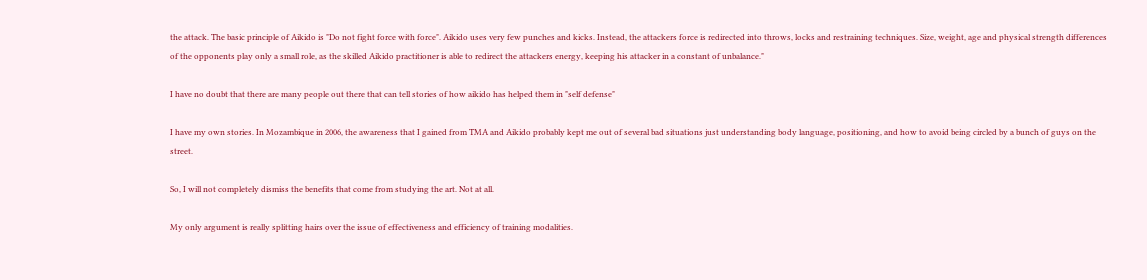the attack. The basic principle of Aikido is "Do not fight force with force". Aikido uses very few punches and kicks. Instead, the attackers force is redirected into throws, locks and restraining techniques. Size, weight, age and physical strength differences of the opponents play only a small role, as the skilled Aikido practitioner is able to redirect the attackers energy, keeping his attacker in a constant of unbalance."

I have no doubt that there are many people out there that can tell stories of how aikido has helped them in "self defense"

I have my own stories. In Mozambique in 2006, the awareness that I gained from TMA and Aikido probably kept me out of several bad situations just understanding body language, positioning, and how to avoid being circled by a bunch of guys on the street.

So, I will not completely dismiss the benefits that come from studying the art. Not at all.

My only argument is really splitting hairs over the issue of effectiveness and efficiency of training modalities.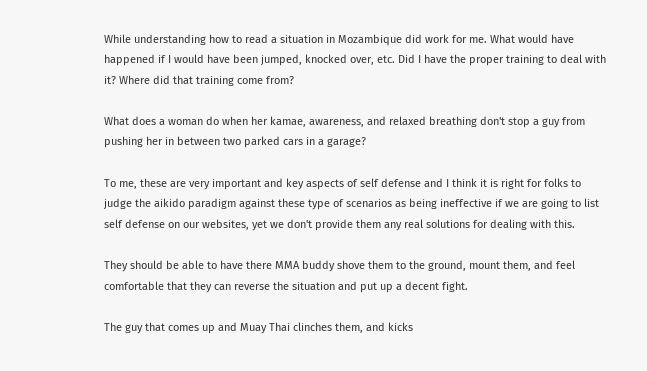While understanding how to read a situation in Mozambique did work for me. What would have happened if I would have been jumped, knocked over, etc. Did I have the proper training to deal with it? Where did that training come from?

What does a woman do when her kamae, awareness, and relaxed breathing don't stop a guy from pushing her in between two parked cars in a garage?

To me, these are very important and key aspects of self defense and I think it is right for folks to judge the aikido paradigm against these type of scenarios as being ineffective if we are going to list self defense on our websites, yet we don't provide them any real solutions for dealing with this.

They should be able to have there MMA buddy shove them to the ground, mount them, and feel comfortable that they can reverse the situation and put up a decent fight.

The guy that comes up and Muay Thai clinches them, and kicks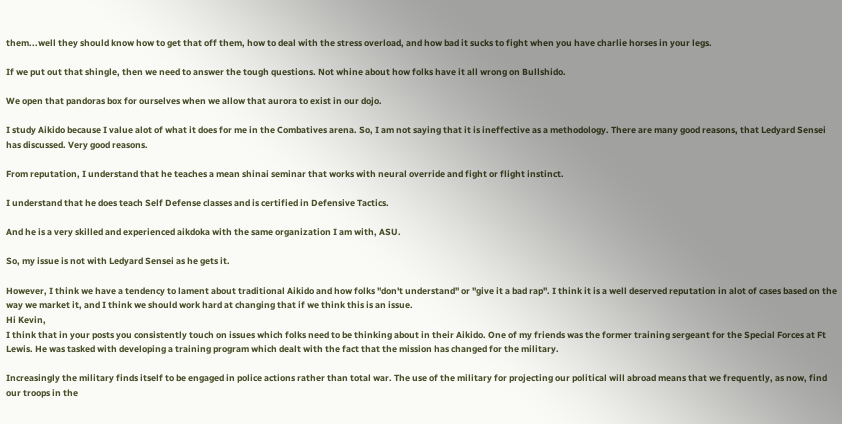them...well they should know how to get that off them, how to deal with the stress overload, and how bad it sucks to fight when you have charlie horses in your legs.

If we put out that shingle, then we need to answer the tough questions. Not whine about how folks have it all wrong on Bullshido.

We open that pandoras box for ourselves when we allow that aurora to exist in our dojo.

I study Aikido because I value alot of what it does for me in the Combatives arena. So, I am not saying that it is ineffective as a methodology. There are many good reasons, that Ledyard Sensei has discussed. Very good reasons.

From reputation, I understand that he teaches a mean shinai seminar that works with neural override and fight or flight instinct.

I understand that he does teach Self Defense classes and is certified in Defensive Tactics.

And he is a very skilled and experienced aikdoka with the same organization I am with, ASU.

So, my issue is not with Ledyard Sensei as he gets it.

However, I think we have a tendency to lament about traditional Aikido and how folks "don't understand" or "give it a bad rap". I think it is a well deserved reputation in alot of cases based on the way we market it, and I think we should work hard at changing that if we think this is an issue.
Hi Kevin,
I think that in your posts you consistently touch on issues which folks need to be thinking about in their Aikido. One of my friends was the former training sergeant for the Special Forces at Ft Lewis. He was tasked with developing a training program which dealt with the fact that the mission has changed for the military.

Increasingly the military finds itself to be engaged in police actions rather than total war. The use of the military for projecting our political will abroad means that we frequently, as now, find our troops in the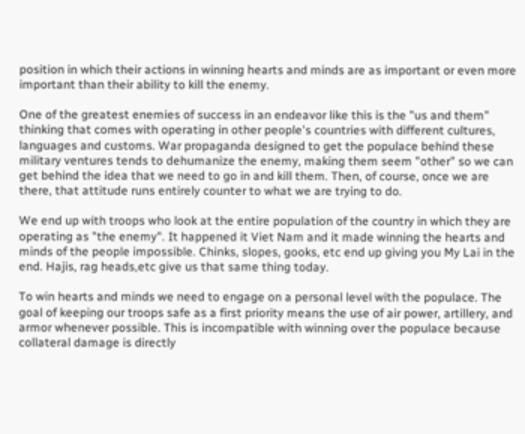position in which their actions in winning hearts and minds are as important or even more important than their ability to kill the enemy.

One of the greatest enemies of success in an endeavor like this is the "us and them" thinking that comes with operating in other people's countries with different cultures, languages and customs. War propaganda designed to get the populace behind these military ventures tends to dehumanize the enemy, making them seem "other" so we can get behind the idea that we need to go in and kill them. Then, of course, once we are there, that attitude runs entirely counter to what we are trying to do.

We end up with troops who look at the entire population of the country in which they are operating as "the enemy". It happened it Viet Nam and it made winning the hearts and minds of the people impossible. Chinks, slopes, gooks, etc end up giving you My Lai in the end. Hajis, rag heads,etc give us that same thing today.

To win hearts and minds we need to engage on a personal level with the populace. The goal of keeping our troops safe as a first priority means the use of air power, artillery, and armor whenever possible. This is incompatible with winning over the populace because collateral damage is directly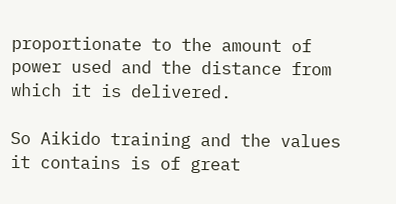proportionate to the amount of power used and the distance from which it is delivered.

So Aikido training and the values it contains is of great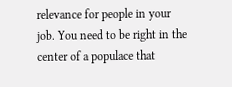relevance for people in your job. You need to be right in the center of a populace that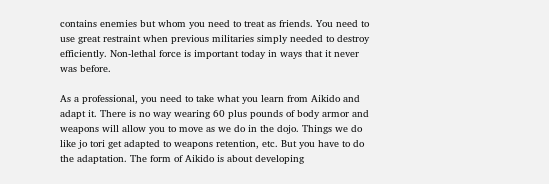contains enemies but whom you need to treat as friends. You need to use great restraint when previous militaries simply needed to destroy efficiently. Non-lethal force is important today in ways that it never was before.

As a professional, you need to take what you learn from Aikido and adapt it. There is no way wearing 60 plus pounds of body armor and weapons will allow you to move as we do in the dojo. Things we do like jo tori get adapted to weapons retention, etc. But you have to do the adaptation. The form of Aikido is about developing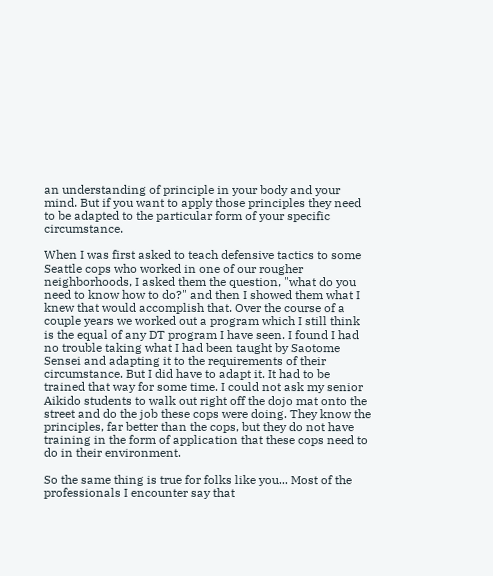an understanding of principle in your body and your mind. But if you want to apply those principles they need to be adapted to the particular form of your specific circumstance.

When I was first asked to teach defensive tactics to some Seattle cops who worked in one of our rougher neighborhoods, I asked them the question, "what do you need to know how to do?" and then I showed them what I knew that would accomplish that. Over the course of a couple years we worked out a program which I still think is the equal of any DT program I have seen. I found I had no trouble taking what I had been taught by Saotome Sensei and adapting it to the requirements of their circumstance. But I did have to adapt it. It had to be trained that way for some time. I could not ask my senior Aikido students to walk out right off the dojo mat onto the street and do the job these cops were doing. They know the principles, far better than the cops, but they do not have training in the form of application that these cops need to do in their environment.

So the same thing is true for folks like you... Most of the professionals I encounter say that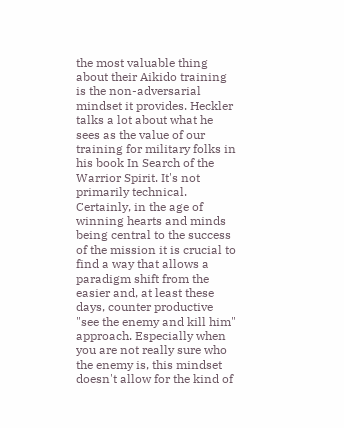the most valuable thing about their Aikido training is the non-adversarial mindset it provides. Heckler talks a lot about what he sees as the value of our training for military folks in his book In Search of the Warrior Spirit. It's not primarily technical. Certainly, in the age of winning hearts and minds being central to the success of the mission it is crucial to find a way that allows a paradigm shift from the easier and, at least these days, counter productive "see the enemy and kill him" approach. Especially when you are not really sure who the enemy is, this mindset doesn't allow for the kind of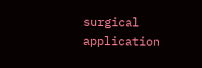surgical application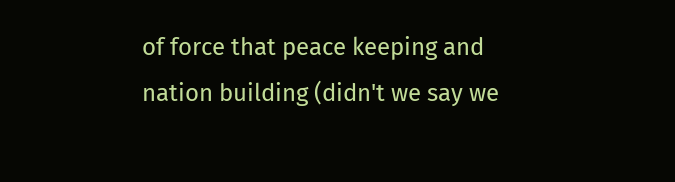of force that peace keeping and nation building (didn't we say we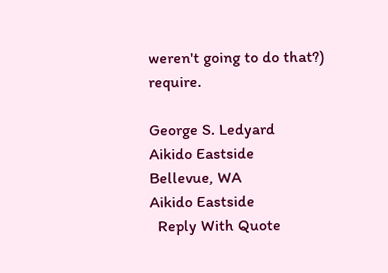weren't going to do that?) require.

George S. Ledyard
Aikido Eastside
Bellevue, WA
Aikido Eastside
  Reply With Quote